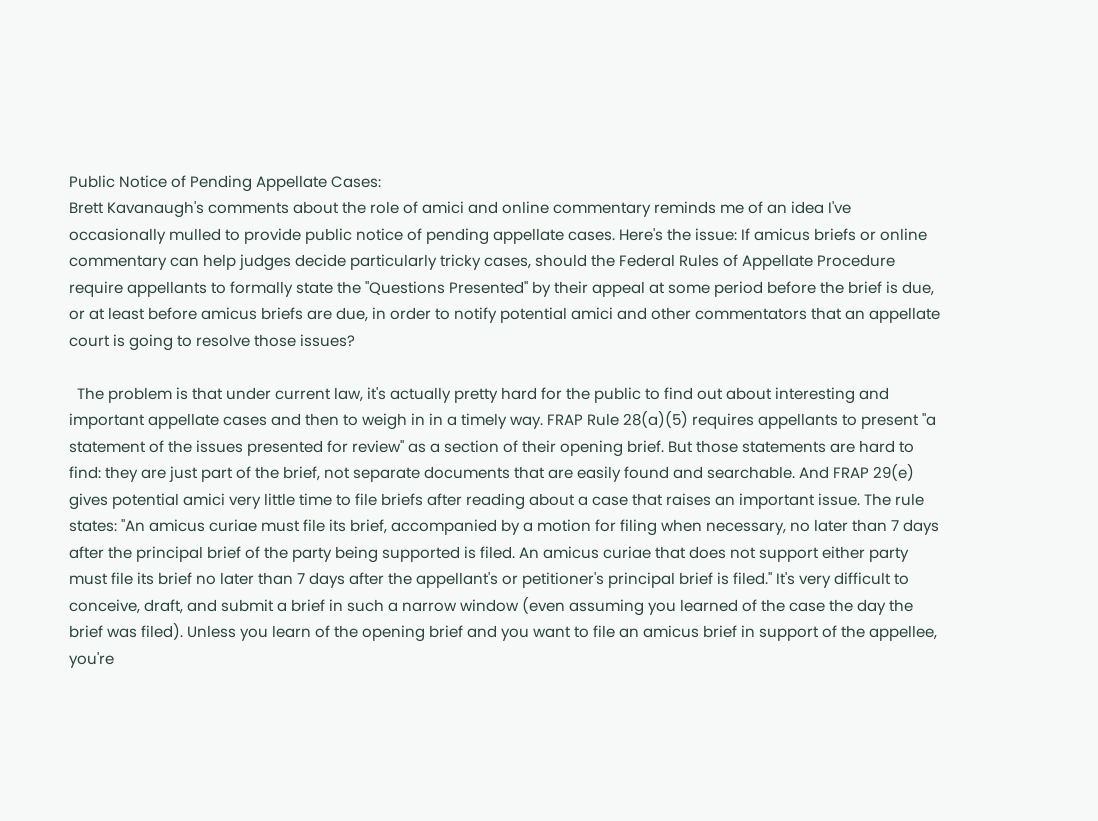Public Notice of Pending Appellate Cases:
Brett Kavanaugh's comments about the role of amici and online commentary reminds me of an idea I've occasionally mulled to provide public notice of pending appellate cases. Here's the issue: If amicus briefs or online commentary can help judges decide particularly tricky cases, should the Federal Rules of Appellate Procedure require appellants to formally state the "Questions Presented" by their appeal at some period before the brief is due, or at least before amicus briefs are due, in order to notify potential amici and other commentators that an appellate court is going to resolve those issues?

  The problem is that under current law, it's actually pretty hard for the public to find out about interesting and important appellate cases and then to weigh in in a timely way. FRAP Rule 28(a)(5) requires appellants to present "a statement of the issues presented for review" as a section of their opening brief. But those statements are hard to find: they are just part of the brief, not separate documents that are easily found and searchable. And FRAP 29(e) gives potential amici very little time to file briefs after reading about a case that raises an important issue. The rule states: "An amicus curiae must file its brief, accompanied by a motion for filing when necessary, no later than 7 days after the principal brief of the party being supported is filed. An amicus curiae that does not support either party must file its brief no later than 7 days after the appellant's or petitioner's principal brief is filed." It's very difficult to conceive, draft, and submit a brief in such a narrow window (even assuming you learned of the case the day the brief was filed). Unless you learn of the opening brief and you want to file an amicus brief in support of the appellee, you're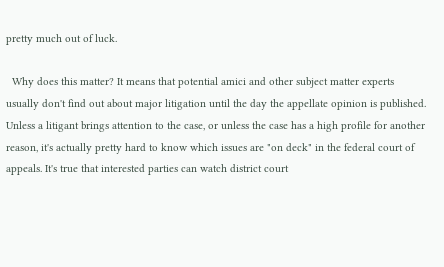pretty much out of luck.

  Why does this matter? It means that potential amici and other subject matter experts usually don't find out about major litigation until the day the appellate opinion is published. Unless a litigant brings attention to the case, or unless the case has a high profile for another reason, it's actually pretty hard to know which issues are "on deck" in the federal court of appeals. It's true that interested parties can watch district court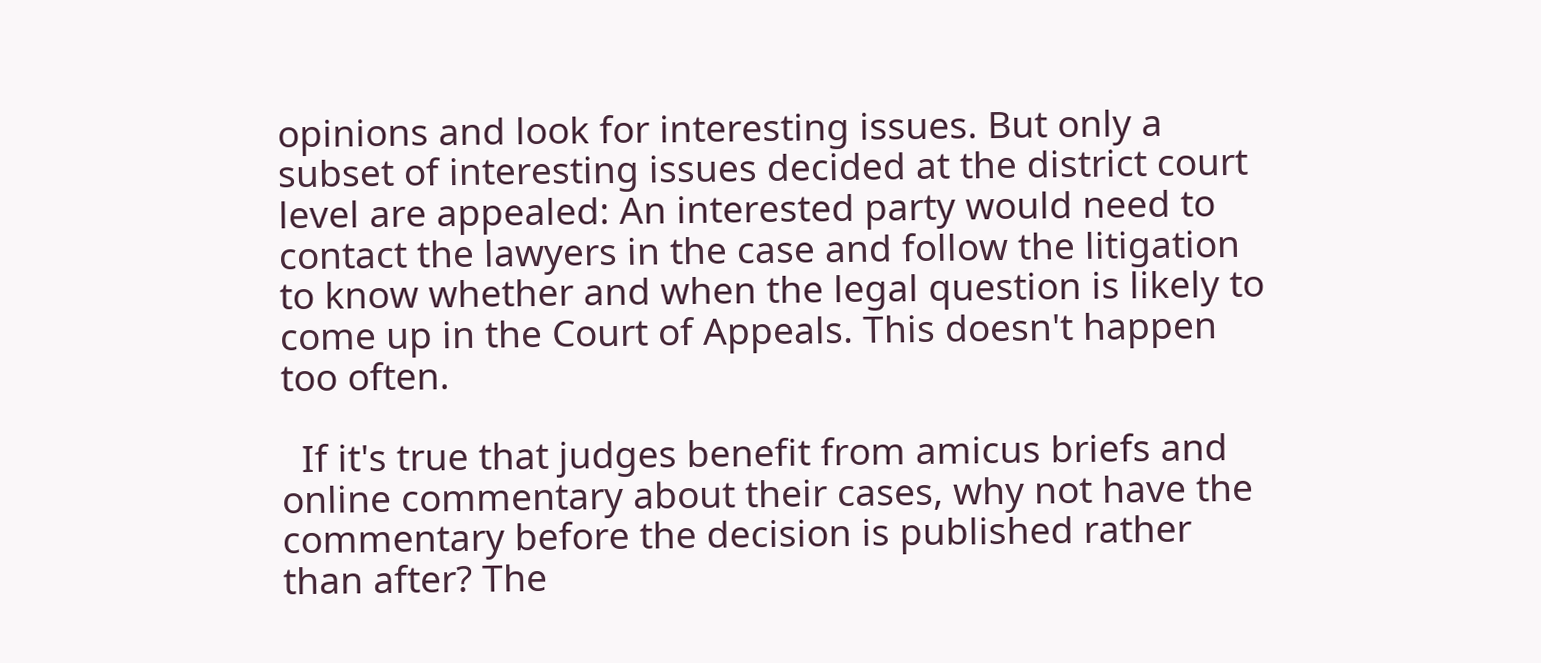opinions and look for interesting issues. But only a subset of interesting issues decided at the district court level are appealed: An interested party would need to contact the lawyers in the case and follow the litigation to know whether and when the legal question is likely to come up in the Court of Appeals. This doesn't happen too often.

  If it's true that judges benefit from amicus briefs and online commentary about their cases, why not have the commentary before the decision is published rather than after? The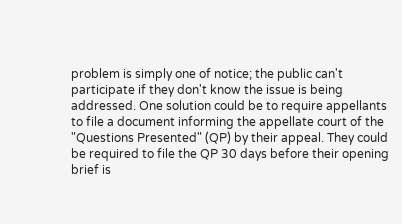problem is simply one of notice; the public can't participate if they don't know the issue is being addressed. One solution could be to require appellants to file a document informing the appellate court of the "Questions Presented" (QP) by their appeal. They could be required to file the QP 30 days before their opening brief is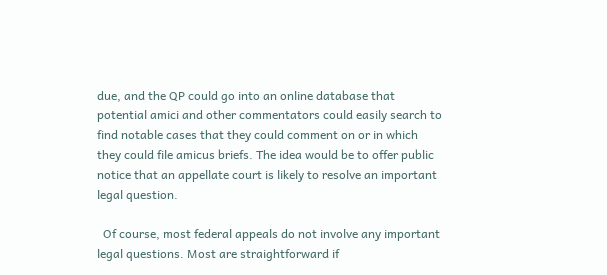due, and the QP could go into an online database that potential amici and other commentators could easily search to find notable cases that they could comment on or in which they could file amicus briefs. The idea would be to offer public notice that an appellate court is likely to resolve an important legal question.

  Of course, most federal appeals do not involve any important legal questions. Most are straightforward if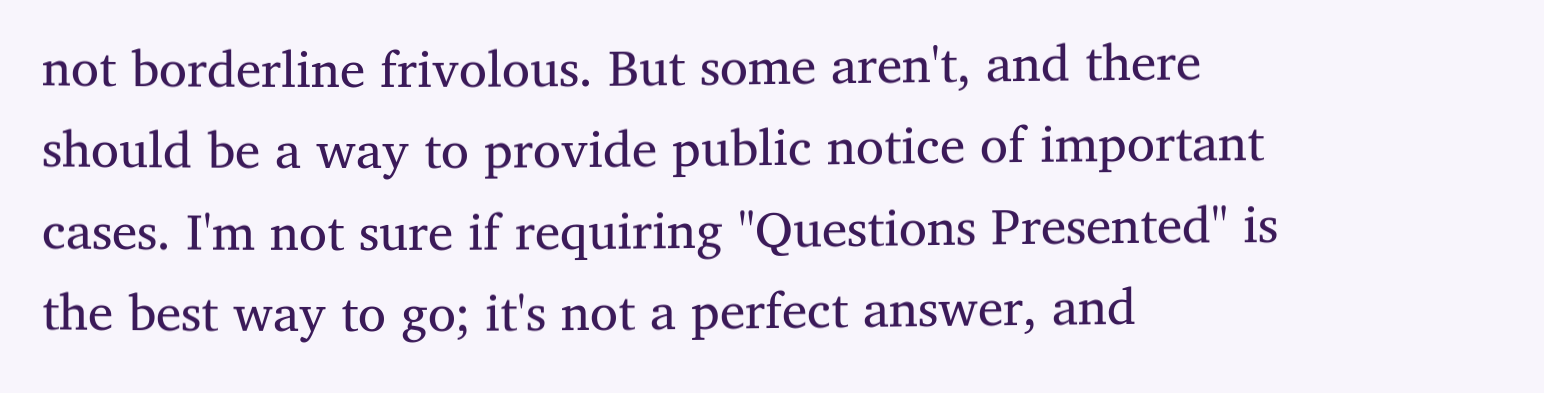not borderline frivolous. But some aren't, and there should be a way to provide public notice of important cases. I'm not sure if requiring "Questions Presented" is the best way to go; it's not a perfect answer, and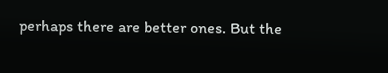perhaps there are better ones. But the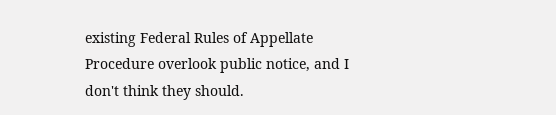existing Federal Rules of Appellate Procedure overlook public notice, and I don't think they should.